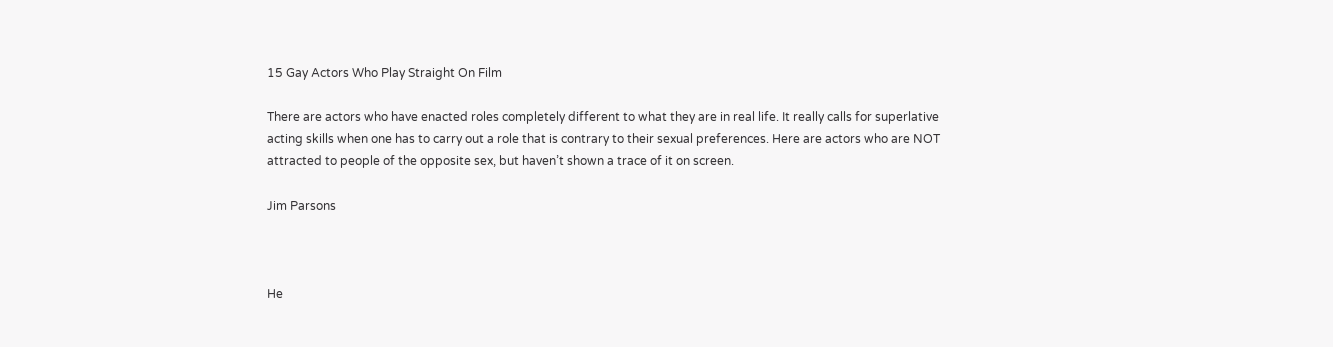15 Gay Actors Who Play Straight On Film

There are actors who have enacted roles completely different to what they are in real life. It really calls for superlative acting skills when one has to carry out a role that is contrary to their sexual preferences. Here are actors who are NOT attracted to people of the opposite sex, but haven’t shown a trace of it on screen.

Jim Parsons



He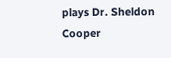plays Dr. Sheldon Cooper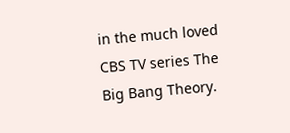in the much loved CBS TV series The Big Bang Theory.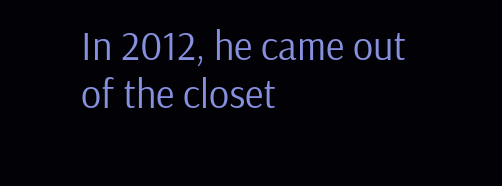In 2012, he came out of the closet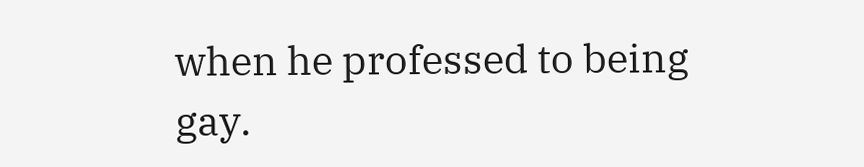when he professed to being gay.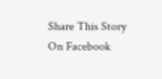Share This Story On Facebook